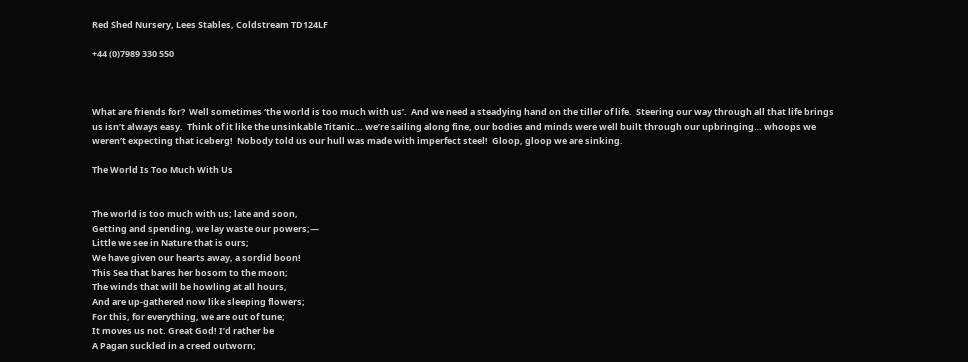Red Shed Nursery, Lees Stables, Coldstream TD124LF

+44 (0)7989 330 550



What are friends for?  Well sometimes ‘the world is too much with us’.  And we need a steadying hand on the tiller of life.  Steering our way through all that life brings us isn’t always easy.  Think of it like the unsinkable Titanic… we’re sailing along fine, our bodies and minds were well built through our upbringing… whoops we weren’t expecting that iceberg!  Nobody told us our hull was made with imperfect steel!  Gloop, gloop we are sinking.

The World Is Too Much With Us


The world is too much with us; late and soon,
Getting and spending, we lay waste our powers;—
Little we see in Nature that is ours;
We have given our hearts away, a sordid boon!
This Sea that bares her bosom to the moon;
The winds that will be howling at all hours,
And are up-gathered now like sleeping flowers;
For this, for everything, we are out of tune;
It moves us not. Great God! I’d rather be
A Pagan suckled in a creed outworn;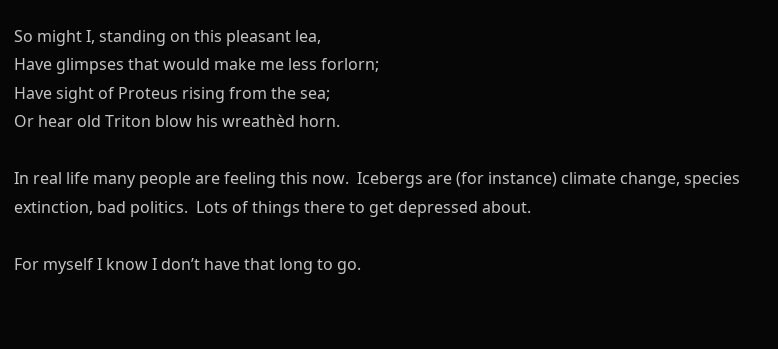So might I, standing on this pleasant lea,
Have glimpses that would make me less forlorn;
Have sight of Proteus rising from the sea;
Or hear old Triton blow his wreathèd horn.

In real life many people are feeling this now.  Icebergs are (for instance) climate change, species extinction, bad politics.  Lots of things there to get depressed about.

For myself I know I don’t have that long to go.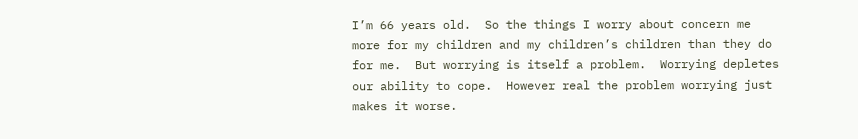I’m 66 years old.  So the things I worry about concern me more for my children and my children’s children than they do for me.  But worrying is itself a problem.  Worrying depletes our ability to cope.  However real the problem worrying just makes it worse.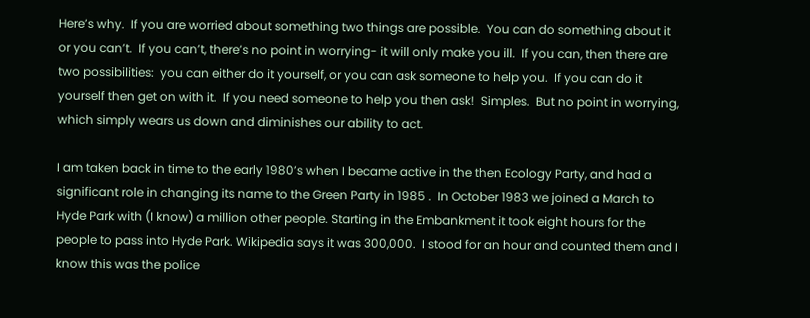Here’s why.  If you are worried about something two things are possible.  You can do something about it or you can’t.  If you can’t, there’s no point in worrying- it will only make you ill.  If you can, then there are two possibilities:  you can either do it yourself, or you can ask someone to help you.  If you can do it yourself then get on with it.  If you need someone to help you then ask!  Simples.  But no point in worrying, which simply wears us down and diminishes our ability to act.

I am taken back in time to the early 1980’s when I became active in the then Ecology Party, and had a significant role in changing its name to the Green Party in 1985 .  In October 1983 we joined a March to Hyde Park with (I know) a million other people. Starting in the Embankment it took eight hours for the people to pass into Hyde Park. Wikipedia says it was 300,000.  I stood for an hour and counted them and I know this was the police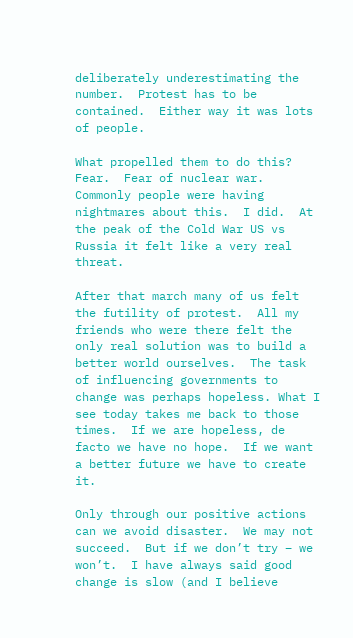deliberately underestimating the number.  Protest has to be contained.  Either way it was lots of people.

What propelled them to do this?  Fear.  Fear of nuclear war.  Commonly people were having nightmares about this.  I did.  At the peak of the Cold War US vs Russia it felt like a very real threat.

After that march many of us felt the futility of protest.  All my friends who were there felt the only real solution was to build a better world ourselves.  The task of influencing governments to change was perhaps hopeless. What I see today takes me back to those times.  If we are hopeless, de facto we have no hope.  If we want a better future we have to create it.

Only through our positive actions can we avoid disaster.  We may not succeed.  But if we don’t try – we won’t.  I have always said good change is slow (and I believe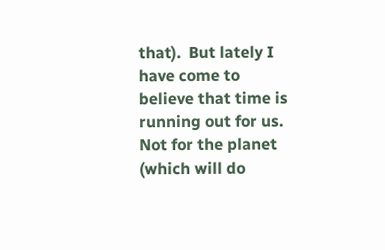that).  But lately I have come to believe that time is running out for us.  Not for the planet (which will do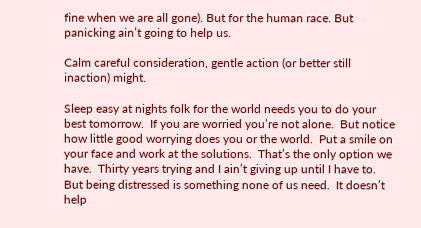fine when we are all gone). But for the human race. But panicking ain’t going to help us.

Calm careful consideration, gentle action (or better still inaction) might.

Sleep easy at nights folk for the world needs you to do your best tomorrow.  If you are worried you’re not alone.  But notice how little good worrying does you or the world.  Put a smile on your face and work at the solutions.  That’s the only option we have.  Thirty years trying and I ain’t giving up until I have to.  But being distressed is something none of us need.  It doesn’t help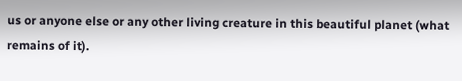us or anyone else or any other living creature in this beautiful planet (what remains of it).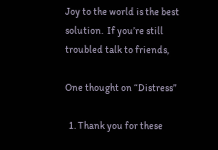Joy to the world is the best solution.  If you’re still troubled talk to friends,

One thought on “Distress”

  1. Thank you for these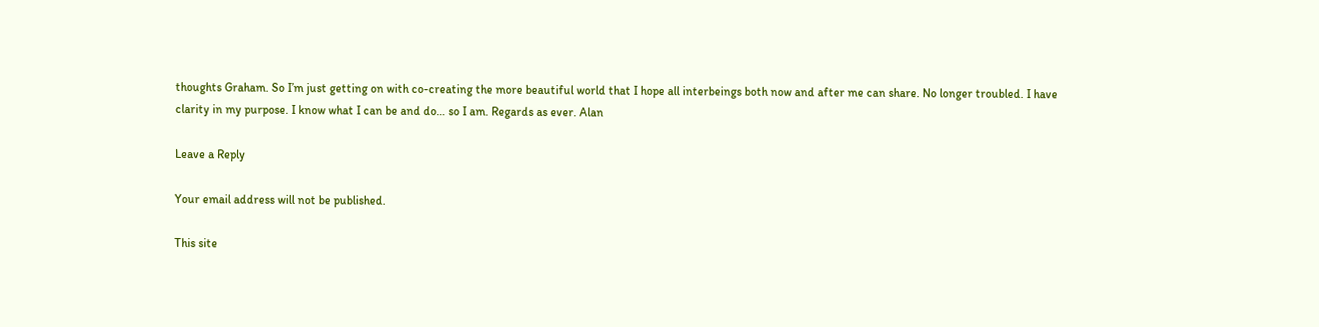thoughts Graham. So I’m just getting on with co-creating the more beautiful world that I hope all interbeings both now and after me can share. No longer troubled. I have clarity in my purpose. I know what I can be and do… so I am. Regards as ever. Alan

Leave a Reply

Your email address will not be published.

This site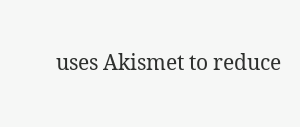uses Akismet to reduce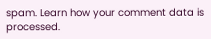spam. Learn how your comment data is processed.